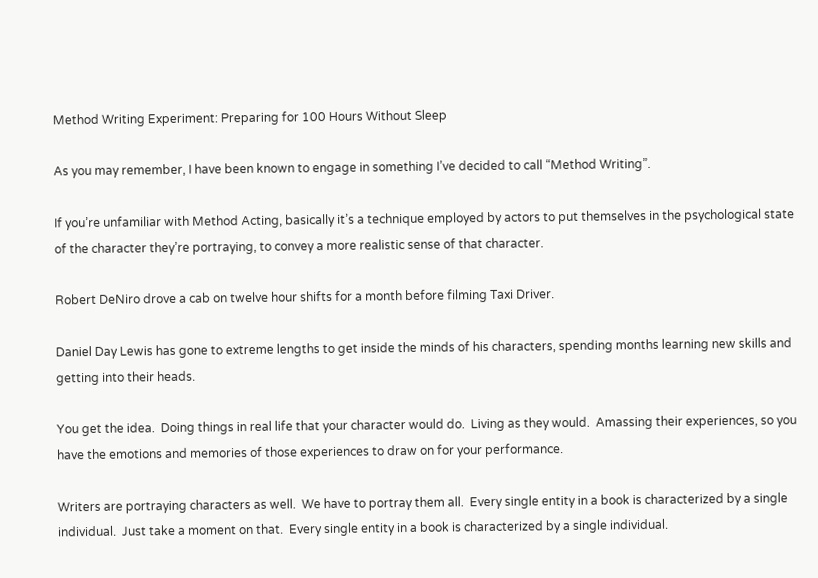Method Writing Experiment: Preparing for 100 Hours Without Sleep

As you may remember, I have been known to engage in something I’ve decided to call “Method Writing”.

If you’re unfamiliar with Method Acting, basically it’s a technique employed by actors to put themselves in the psychological state of the character they’re portraying, to convey a more realistic sense of that character.

Robert DeNiro drove a cab on twelve hour shifts for a month before filming Taxi Driver.

Daniel Day Lewis has gone to extreme lengths to get inside the minds of his characters, spending months learning new skills and getting into their heads.

You get the idea.  Doing things in real life that your character would do.  Living as they would.  Amassing their experiences, so you have the emotions and memories of those experiences to draw on for your performance.

Writers are portraying characters as well.  We have to portray them all.  Every single entity in a book is characterized by a single individual.  Just take a moment on that.  Every single entity in a book is characterized by a single individual.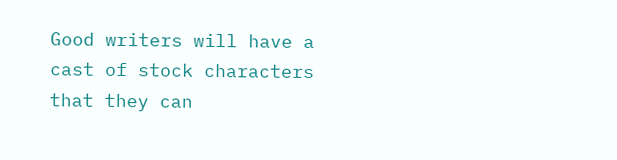Good writers will have a cast of stock characters that they can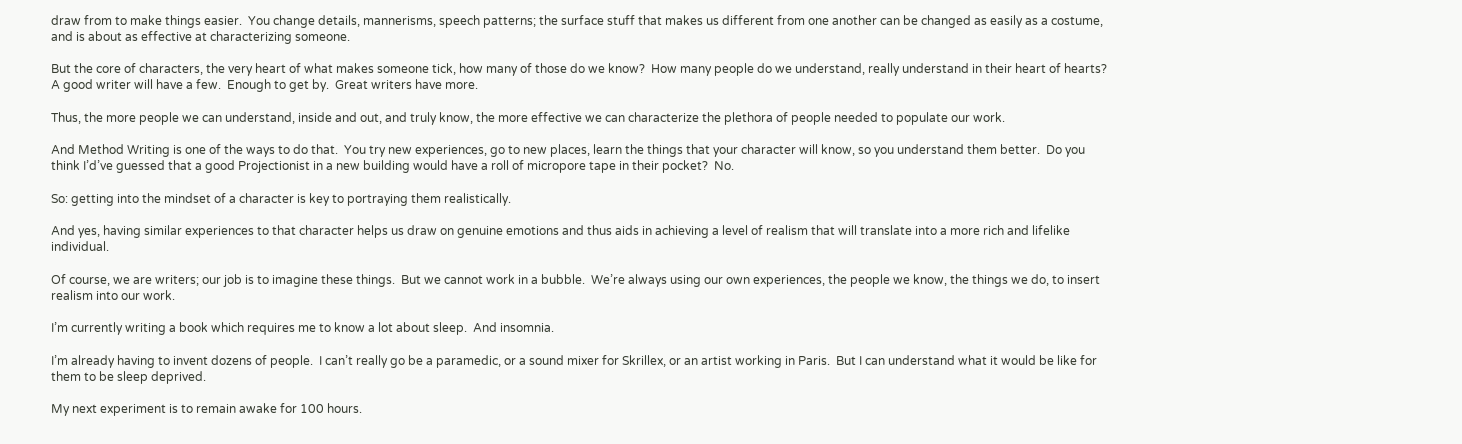draw from to make things easier.  You change details, mannerisms, speech patterns; the surface stuff that makes us different from one another can be changed as easily as a costume, and is about as effective at characterizing someone.

But the core of characters, the very heart of what makes someone tick, how many of those do we know?  How many people do we understand, really understand in their heart of hearts?  A good writer will have a few.  Enough to get by.  Great writers have more.

Thus, the more people we can understand, inside and out, and truly know, the more effective we can characterize the plethora of people needed to populate our work.

And Method Writing is one of the ways to do that.  You try new experiences, go to new places, learn the things that your character will know, so you understand them better.  Do you think I’d’ve guessed that a good Projectionist in a new building would have a roll of micropore tape in their pocket?  No.

So: getting into the mindset of a character is key to portraying them realistically.

And yes, having similar experiences to that character helps us draw on genuine emotions and thus aids in achieving a level of realism that will translate into a more rich and lifelike individual.

Of course, we are writers; our job is to imagine these things.  But we cannot work in a bubble.  We’re always using our own experiences, the people we know, the things we do, to insert realism into our work.

I’m currently writing a book which requires me to know a lot about sleep.  And insomnia.

I’m already having to invent dozens of people.  I can’t really go be a paramedic, or a sound mixer for Skrillex, or an artist working in Paris.  But I can understand what it would be like for them to be sleep deprived.

My next experiment is to remain awake for 100 hours.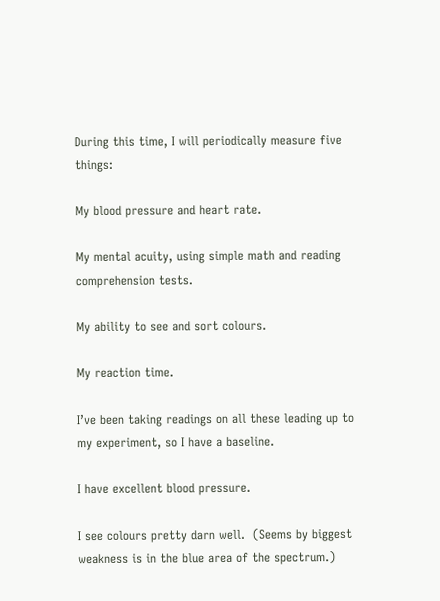During this time, I will periodically measure five things:

My blood pressure and heart rate.

My mental acuity, using simple math and reading comprehension tests.

My ability to see and sort colours.

My reaction time.

I’ve been taking readings on all these leading up to my experiment, so I have a baseline.

I have excellent blood pressure.

I see colours pretty darn well.  (Seems by biggest weakness is in the blue area of the spectrum.)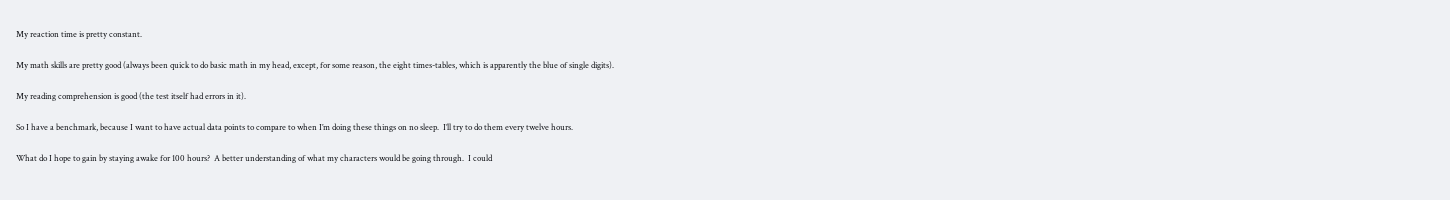My reaction time is pretty constant.

My math skills are pretty good (always been quick to do basic math in my head, except, for some reason, the eight times-tables, which is apparently the blue of single digits).

My reading comprehension is good (the test itself had errors in it).

So I have a benchmark, because I want to have actual data points to compare to when I’m doing these things on no sleep.  I’ll try to do them every twelve hours.

What do I hope to gain by staying awake for 100 hours?  A better understanding of what my characters would be going through.  I could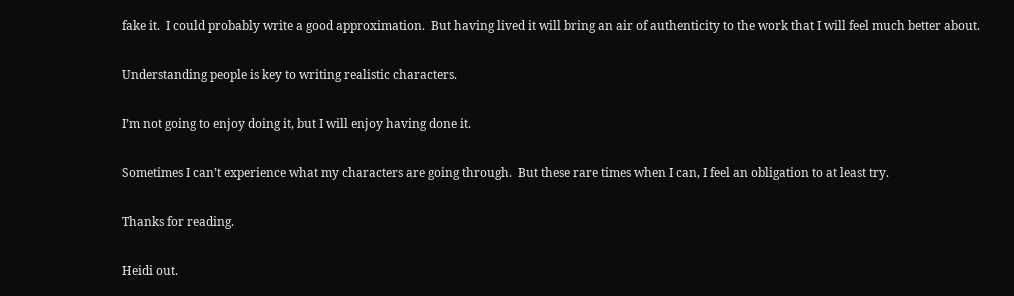fake it.  I could probably write a good approximation.  But having lived it will bring an air of authenticity to the work that I will feel much better about.

Understanding people is key to writing realistic characters.

I’m not going to enjoy doing it, but I will enjoy having done it.

Sometimes I can’t experience what my characters are going through.  But these rare times when I can, I feel an obligation to at least try.

Thanks for reading.

Heidi out.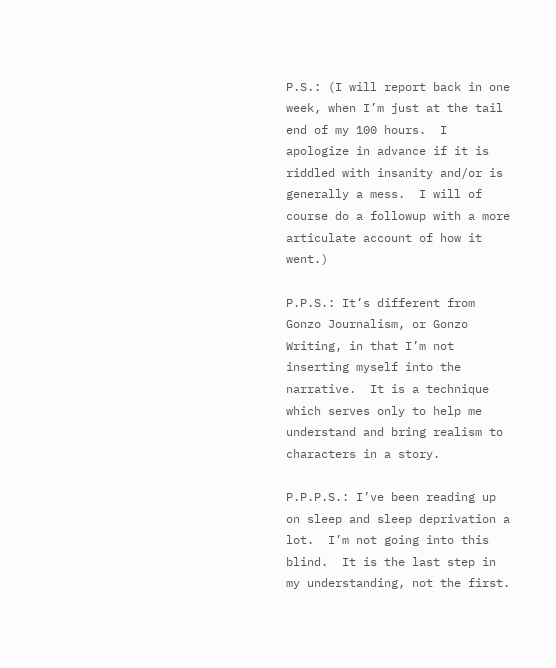P.S.: (I will report back in one week, when I’m just at the tail end of my 100 hours.  I apologize in advance if it is riddled with insanity and/or is generally a mess.  I will of course do a followup with a more articulate account of how it went.)

P.P.S.: It’s different from Gonzo Journalism, or Gonzo Writing, in that I’m not inserting myself into the narrative.  It is a technique which serves only to help me understand and bring realism to characters in a story.

P.P.P.S.: I’ve been reading up on sleep and sleep deprivation a lot.  I’m not going into this blind.  It is the last step in my understanding, not the first.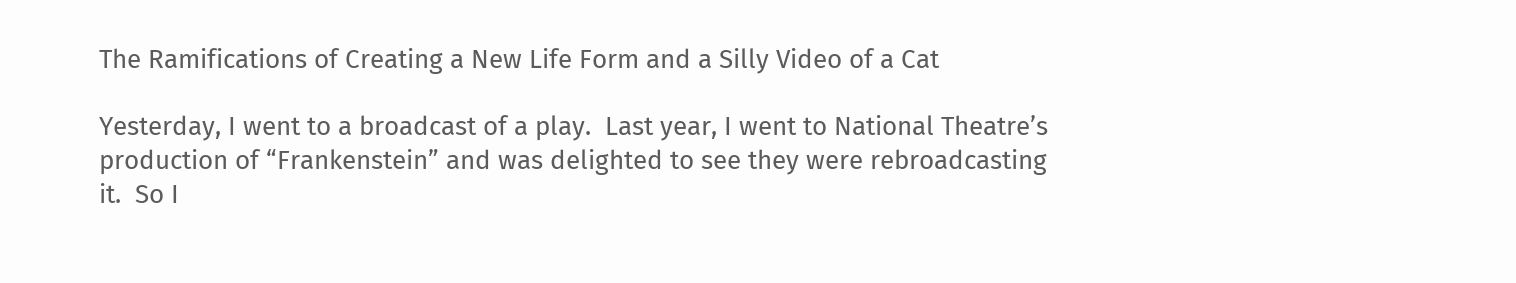The Ramifications of Creating a New Life Form and a Silly Video of a Cat

Yesterday, I went to a broadcast of a play.  Last year, I went to National Theatre’s production of “Frankenstein” and was delighted to see they were rebroadcasting it.  So I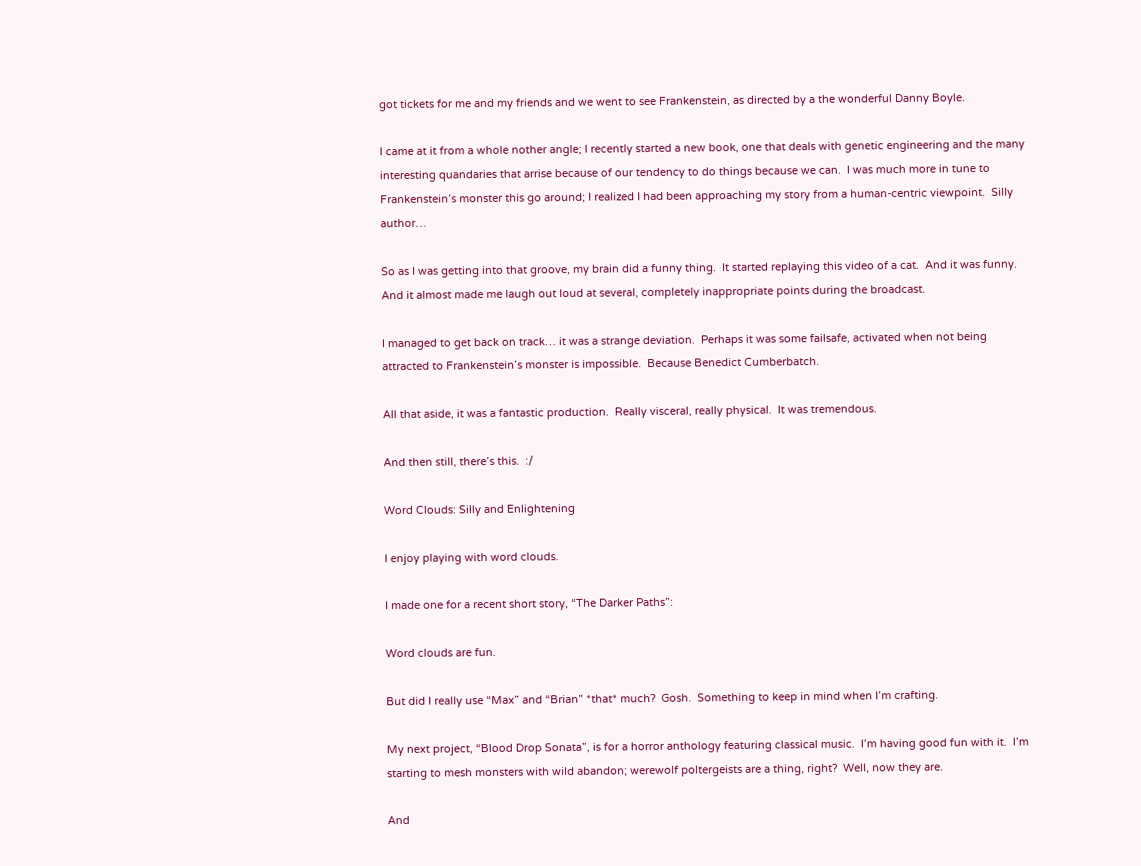got tickets for me and my friends and we went to see Frankenstein, as directed by a the wonderful Danny Boyle.

I came at it from a whole nother angle; I recently started a new book, one that deals with genetic engineering and the many interesting quandaries that arrise because of our tendency to do things because we can.  I was much more in tune to Frankenstein’s monster this go around; I realized I had been approaching my story from a human-centric viewpoint.  Silly author…

So as I was getting into that groove, my brain did a funny thing.  It started replaying this video of a cat.  And it was funny.  And it almost made me laugh out loud at several, completely inappropriate points during the broadcast.

I managed to get back on track… it was a strange deviation.  Perhaps it was some failsafe, activated when not being attracted to Frankenstein’s monster is impossible.  Because Benedict Cumberbatch.

All that aside, it was a fantastic production.  Really visceral, really physical.  It was tremendous.

And then still, there’s this.  :/

Word Clouds: Silly and Enlightening

I enjoy playing with word clouds.

I made one for a recent short story, “The Darker Paths”:

Word clouds are fun.

But did I really use “Max” and “Brian” *that* much?  Gosh.  Something to keep in mind when I’m crafting.

My next project, “Blood Drop Sonata”, is for a horror anthology featuring classical music.  I’m having good fun with it.  I’m starting to mesh monsters with wild abandon; werewolf poltergeists are a thing, right?  Well, now they are.

And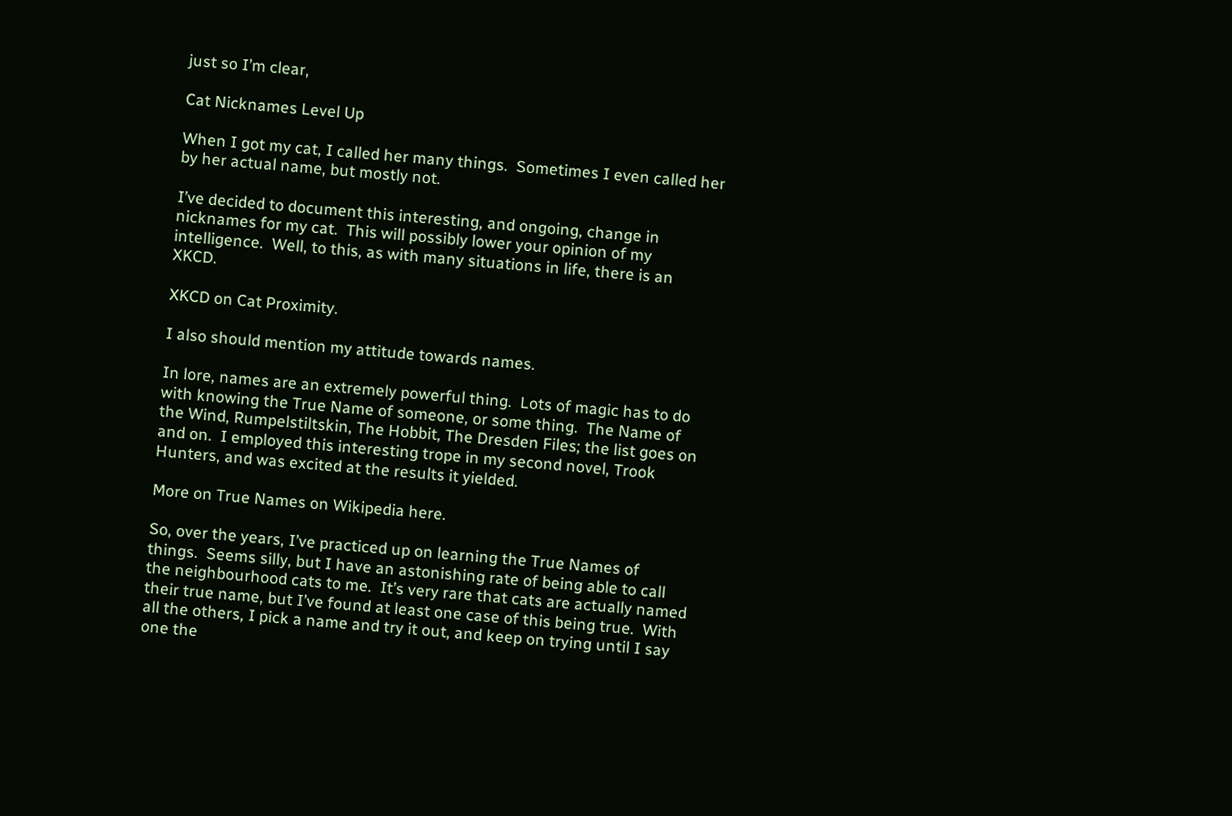just so I’m clear,

Cat Nicknames Level Up

When I got my cat, I called her many things.  Sometimes I even called her by her actual name, but mostly not.

I’ve decided to document this interesting, and ongoing, change in nicknames for my cat.  This will possibly lower your opinion of my intelligence.  Well, to this, as with many situations in life, there is an XKCD.

XKCD on Cat Proximity.

I also should mention my attitude towards names.

In lore, names are an extremely powerful thing.  Lots of magic has to do with knowing the True Name of someone, or some thing.  The Name of the Wind, Rumpelstiltskin, The Hobbit, The Dresden Files; the list goes on and on.  I employed this interesting trope in my second novel, Trook Hunters, and was excited at the results it yielded.

More on True Names on Wikipedia here.

So, over the years, I’ve practiced up on learning the True Names of things.  Seems silly, but I have an astonishing rate of being able to call the neighbourhood cats to me.  It’s very rare that cats are actually named their true name, but I’ve found at least one case of this being true.  With all the others, I pick a name and try it out, and keep on trying until I say one the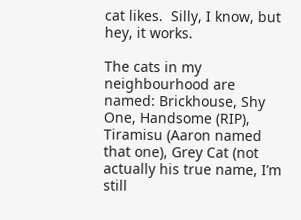cat likes.  Silly, I know, but hey, it works.

The cats in my neighbourhood are named: Brickhouse, Shy One, Handsome (RIP), Tiramisu (Aaron named that one), Grey Cat (not actually his true name, I’m still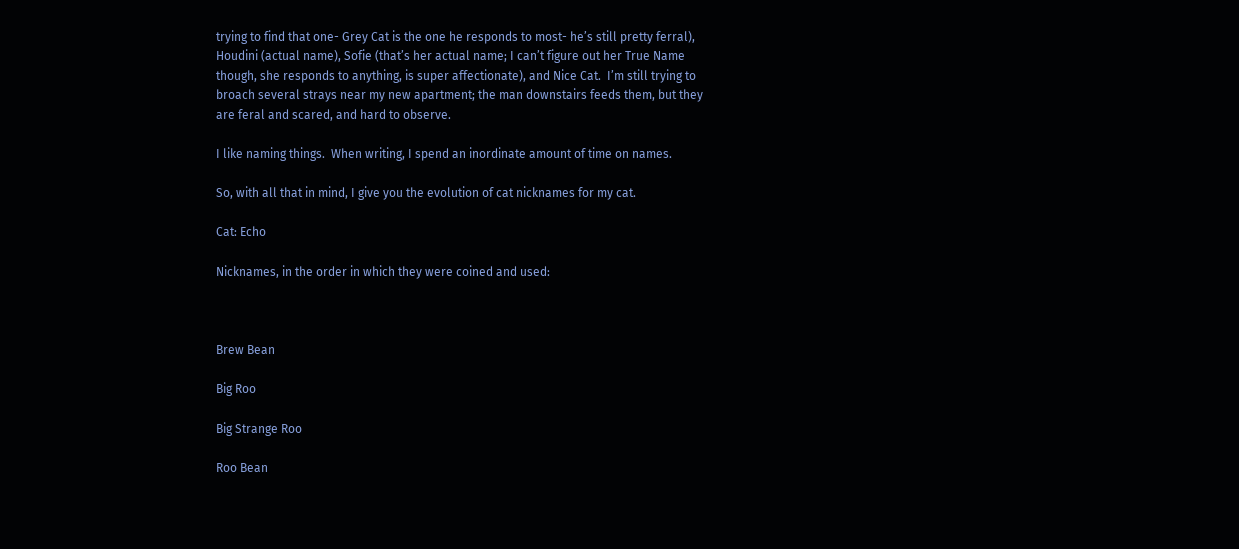trying to find that one- Grey Cat is the one he responds to most- he’s still pretty ferral), Houdini (actual name), Sofie (that’s her actual name; I can’t figure out her True Name though, she responds to anything, is super affectionate), and Nice Cat.  I’m still trying to broach several strays near my new apartment; the man downstairs feeds them, but they are feral and scared, and hard to observe.

I like naming things.  When writing, I spend an inordinate amount of time on names.

So, with all that in mind, I give you the evolution of cat nicknames for my cat.

Cat: Echo

Nicknames, in the order in which they were coined and used:



Brew Bean

Big Roo

Big Strange Roo

Roo Bean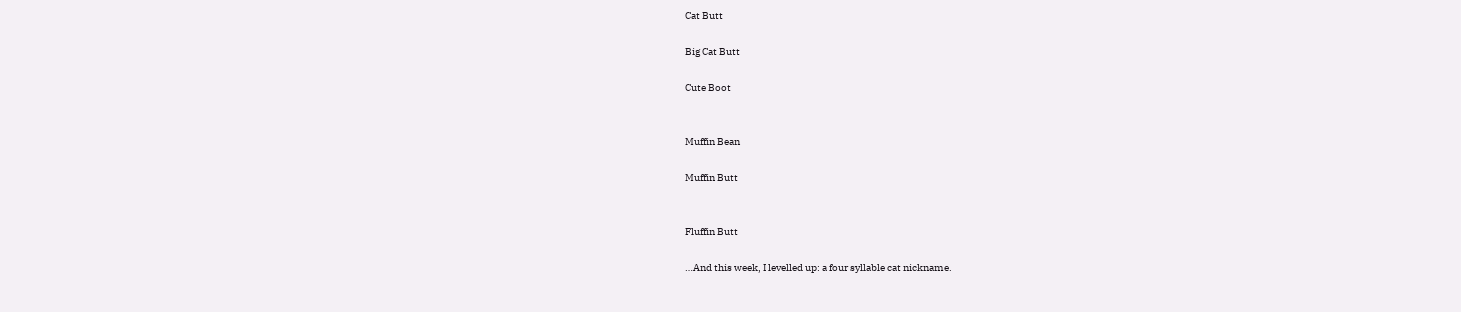Cat Butt

Big Cat Butt

Cute Boot


Muffin Bean

Muffin Butt


Fluffin Butt

…And this week, I levelled up: a four syllable cat nickname.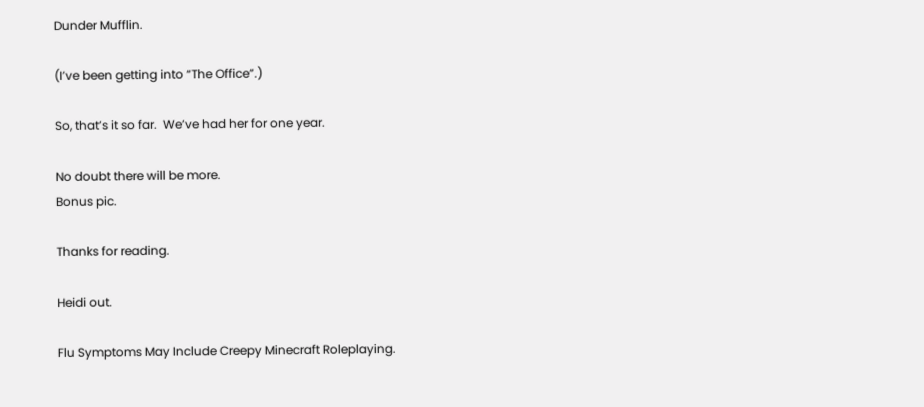Dunder Mufflin.

(I’ve been getting into “The Office”.)

So, that’s it so far.  We’ve had her for one year.

No doubt there will be more.
Bonus pic.

Thanks for reading.

Heidi out.

Flu Symptoms May Include Creepy Minecraft Roleplaying.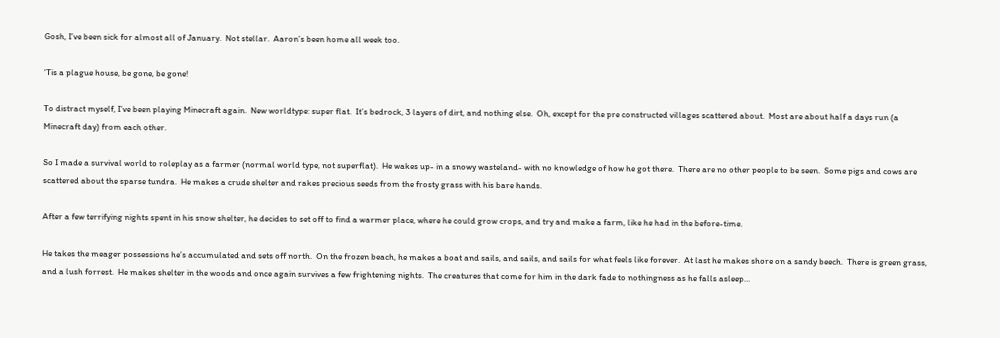Gosh, I’ve been sick for almost all of January.  Not stellar.  Aaron’s been home all week too.

‘Tis a plague house, be gone, be gone!

To distract myself, I’ve been playing Minecraft again.  New worldtype: super flat.  It’s bedrock, 3 layers of dirt, and nothing else.  Oh, except for the pre constructed villages scattered about.  Most are about half a days run (a Minecraft day) from each other.

So I made a survival world to roleplay as a farmer (normal world type, not superflat).  He wakes up- in a snowy wasteland- with no knowledge of how he got there.  There are no other people to be seen.  Some pigs and cows are scattered about the sparse tundra.  He makes a crude shelter and rakes precious seeds from the frosty grass with his bare hands.

After a few terrifying nights spent in his snow shelter, he decides to set off to find a warmer place, where he could grow crops, and try and make a farm, like he had in the before-time.

He takes the meager possessions he’s accumulated and sets off north.  On the frozen beach, he makes a boat and sails, and sails, and sails for what feels like forever.  At last he makes shore on a sandy beech.  There is green grass, and a lush forrest.  He makes shelter in the woods and once again survives a few frightening nights.  The creatures that come for him in the dark fade to nothingness as he falls asleep…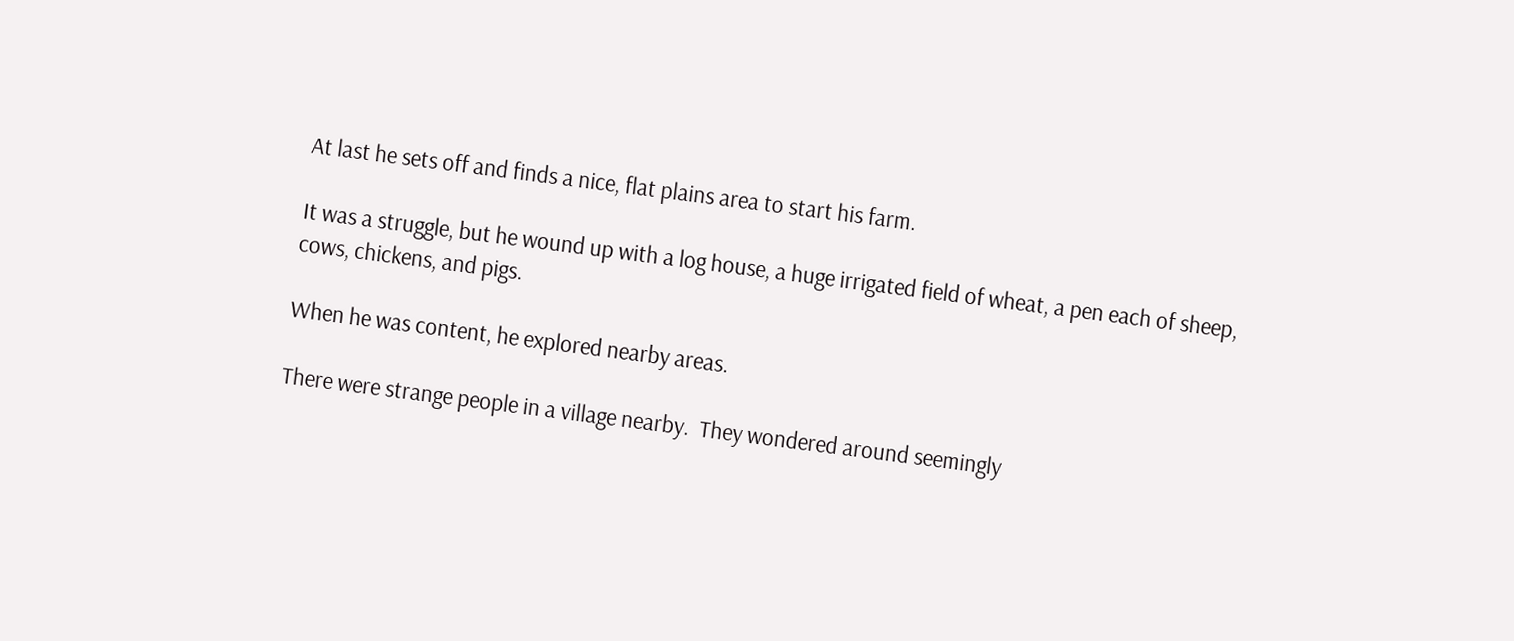At last he sets off and finds a nice, flat plains area to start his farm.

It was a struggle, but he wound up with a log house, a huge irrigated field of wheat, a pen each of sheep, cows, chickens, and pigs.

When he was content, he explored nearby areas.

There were strange people in a village nearby.  They wondered around seemingly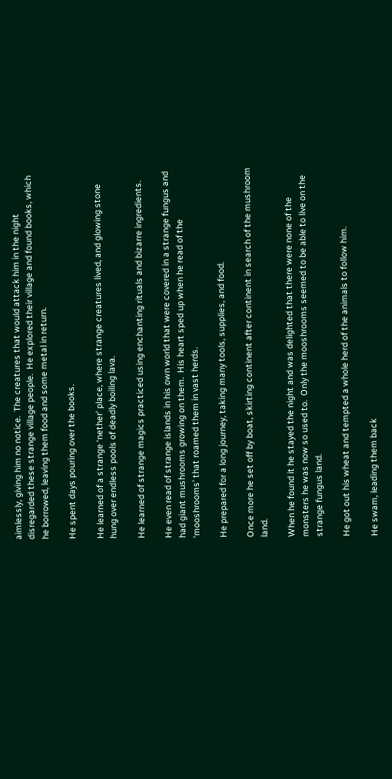aimlessly, giving him no notice.  The creatures that would attack him in the night disregarded these strange village people.  He explored their village and found books, which he borrowed, leaving them food and some metal in return.

He spent days pouring over the books.

He learned of a strange ‘nether’ place, where strange creatures lived, and glowing stone hung over endless pools of deadly boiling lava.

He learned of strange magics practiced using enchanting rituals and bizarre ingredients.

He even read of strange islands in his own world that were covered in a strange fungus and had giant mushrooms growing on them.  His heart sped up when he read of the ‘mooshrooms’ that roamed them in vast herds.

He prepared for a long journey, taking many tools, supplies, and food.

Once more he set off by boat, skirting continent after continent in search of the mushroom land.

When he found it he stayed the night and was delighted that there were none of the monsters he was now so used to.  Only the mooshrooms seemed to be able to live on the strange fungus land.

He got out his wheat and tempted a whole herd of the animals to follow him.

He swam, leading them back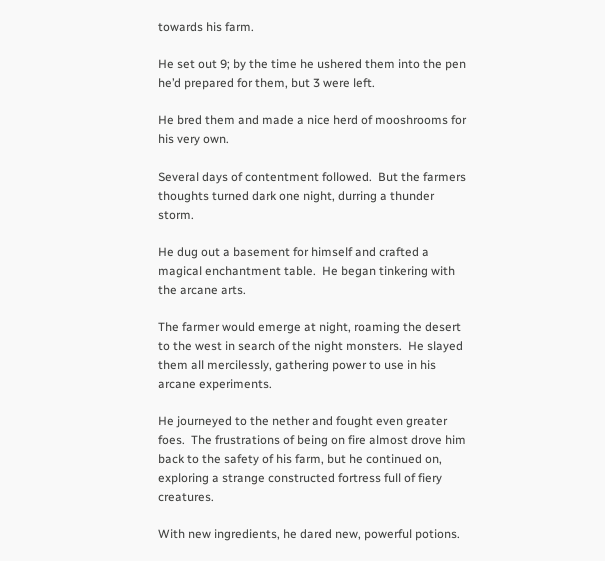towards his farm.

He set out 9; by the time he ushered them into the pen he’d prepared for them, but 3 were left.

He bred them and made a nice herd of mooshrooms for his very own.

Several days of contentment followed.  But the farmers thoughts turned dark one night, durring a thunder storm.

He dug out a basement for himself and crafted a magical enchantment table.  He began tinkering with the arcane arts.

The farmer would emerge at night, roaming the desert to the west in search of the night monsters.  He slayed them all mercilessly, gathering power to use in his arcane experiments.

He journeyed to the nether and fought even greater foes.  The frustrations of being on fire almost drove him back to the safety of his farm, but he continued on, exploring a strange constructed fortress full of fiery creatures.

With new ingredients, he dared new, powerful potions.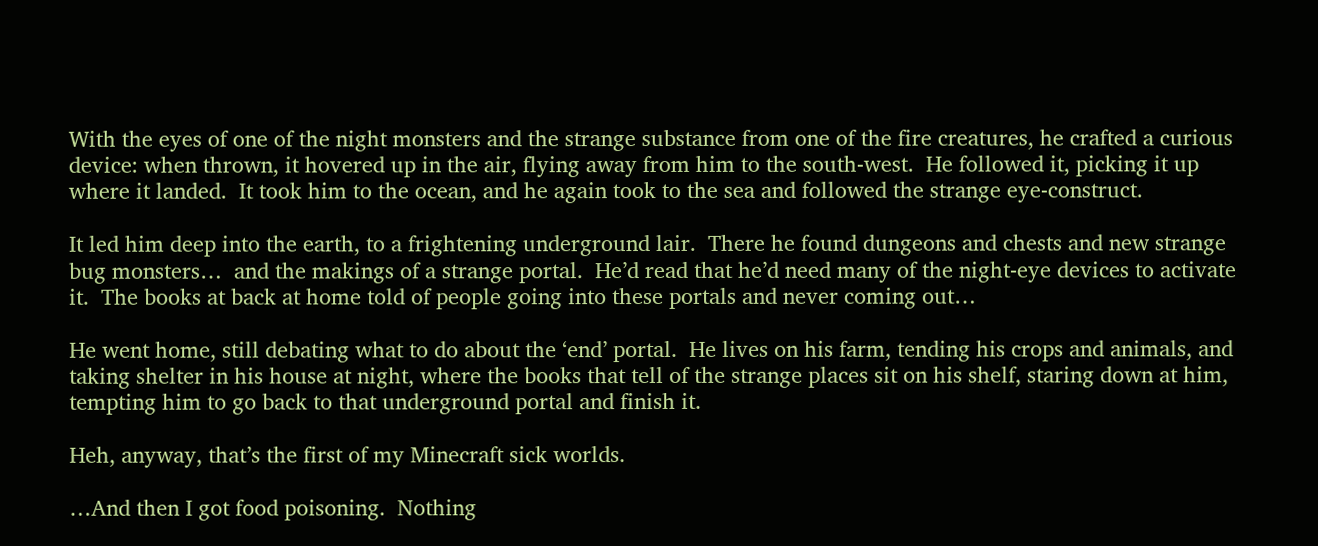With the eyes of one of the night monsters and the strange substance from one of the fire creatures, he crafted a curious device: when thrown, it hovered up in the air, flying away from him to the south-west.  He followed it, picking it up where it landed.  It took him to the ocean, and he again took to the sea and followed the strange eye-construct.

It led him deep into the earth, to a frightening underground lair.  There he found dungeons and chests and new strange bug monsters…  and the makings of a strange portal.  He’d read that he’d need many of the night-eye devices to activate it.  The books at back at home told of people going into these portals and never coming out…

He went home, still debating what to do about the ‘end’ portal.  He lives on his farm, tending his crops and animals, and taking shelter in his house at night, where the books that tell of the strange places sit on his shelf, staring down at him, tempting him to go back to that underground portal and finish it.

Heh, anyway, that’s the first of my Minecraft sick worlds.

…And then I got food poisoning.  Nothing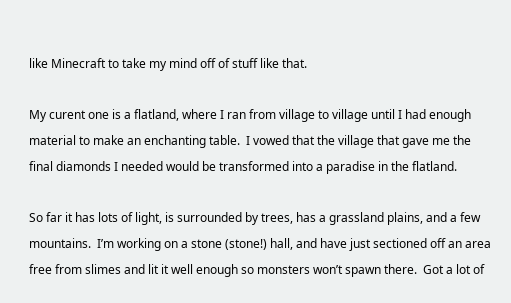like Minecraft to take my mind off of stuff like that.

My curent one is a flatland, where I ran from village to village until I had enough material to make an enchanting table.  I vowed that the village that gave me the final diamonds I needed would be transformed into a paradise in the flatland.

So far it has lots of light, is surrounded by trees, has a grassland plains, and a few mountains.  I’m working on a stone (stone!) hall, and have just sectioned off an area free from slimes and lit it well enough so monsters won’t spawn there.  Got a lot of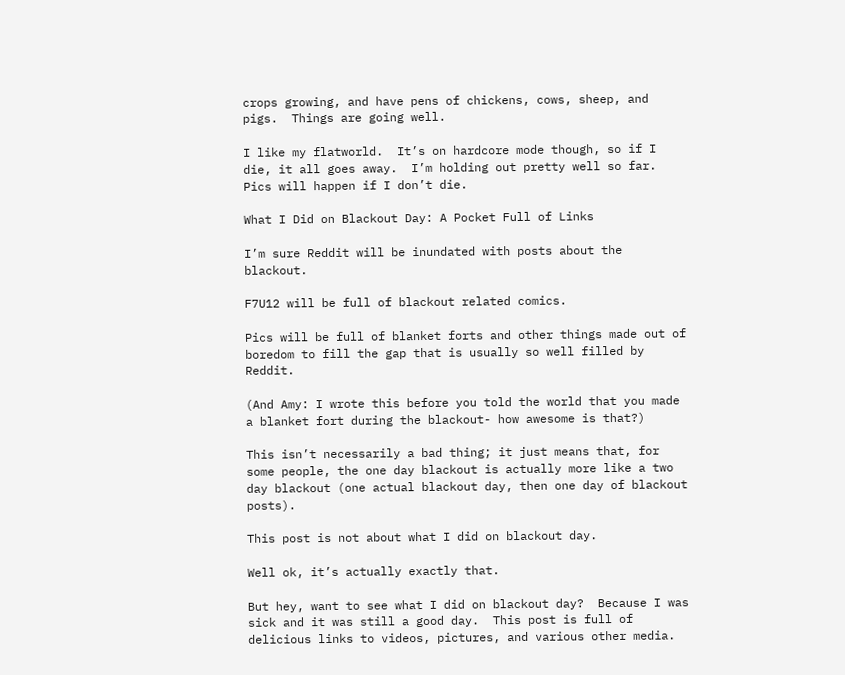crops growing, and have pens of chickens, cows, sheep, and pigs.  Things are going well.

I like my flatworld.  It’s on hardcore mode though, so if I die, it all goes away.  I’m holding out pretty well so far.  Pics will happen if I don’t die.

What I Did on Blackout Day: A Pocket Full of Links

I’m sure Reddit will be inundated with posts about the blackout.

F7U12 will be full of blackout related comics.

Pics will be full of blanket forts and other things made out of boredom to fill the gap that is usually so well filled by Reddit.

(And Amy: I wrote this before you told the world that you made a blanket fort during the blackout- how awesome is that?)

This isn’t necessarily a bad thing; it just means that, for some people, the one day blackout is actually more like a two day blackout (one actual blackout day, then one day of blackout posts).

This post is not about what I did on blackout day.

Well ok, it’s actually exactly that.

But hey, want to see what I did on blackout day?  Because I was sick and it was still a good day.  This post is full of delicious links to videos, pictures, and various other media.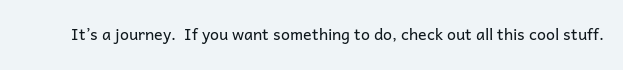It’s a journey.  If you want something to do, check out all this cool stuff.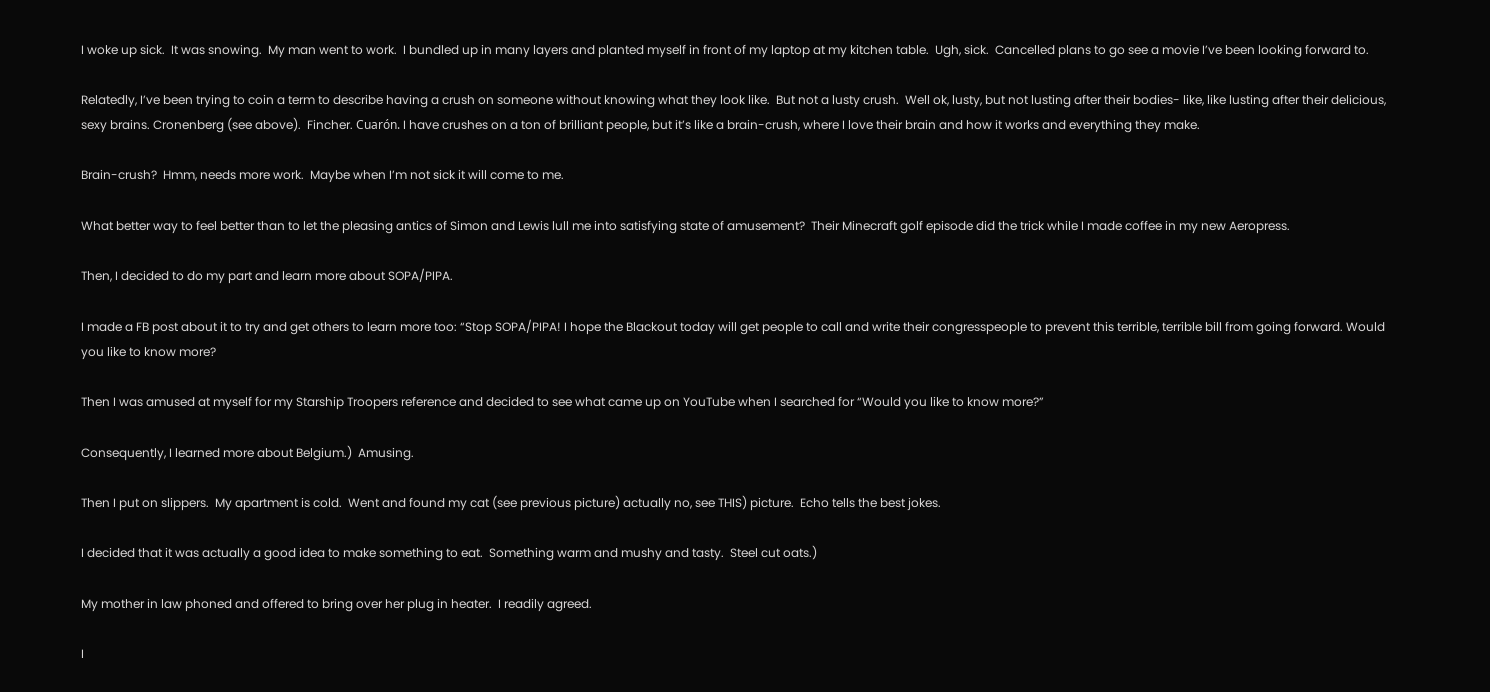I woke up sick.  It was snowing.  My man went to work.  I bundled up in many layers and planted myself in front of my laptop at my kitchen table.  Ugh, sick.  Cancelled plans to go see a movie I’ve been looking forward to.

Relatedly, I’ve been trying to coin a term to describe having a crush on someone without knowing what they look like.  But not a lusty crush.  Well ok, lusty, but not lusting after their bodies- like, like lusting after their delicious, sexy brains. Cronenberg (see above).  Fincher. Cuarón. I have crushes on a ton of brilliant people, but it’s like a brain-crush, where I love their brain and how it works and everything they make.

Brain-crush?  Hmm, needs more work.  Maybe when I’m not sick it will come to me.

What better way to feel better than to let the pleasing antics of Simon and Lewis lull me into satisfying state of amusement?  Their Minecraft golf episode did the trick while I made coffee in my new Aeropress.

Then, I decided to do my part and learn more about SOPA/PIPA.

I made a FB post about it to try and get others to learn more too: “Stop SOPA/PIPA! I hope the Blackout today will get people to call and write their congresspeople to prevent this terrible, terrible bill from going forward. Would you like to know more?

Then I was amused at myself for my Starship Troopers reference and decided to see what came up on YouTube when I searched for “Would you like to know more?”

Consequently, I learned more about Belgium.)  Amusing.

Then I put on slippers.  My apartment is cold.  Went and found my cat (see previous picture) actually no, see THIS) picture.  Echo tells the best jokes.

I decided that it was actually a good idea to make something to eat.  Something warm and mushy and tasty.  Steel cut oats.)

My mother in law phoned and offered to bring over her plug in heater.  I readily agreed.

I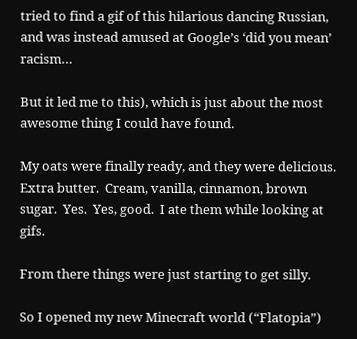tried to find a gif of this hilarious dancing Russian, and was instead amused at Google’s ‘did you mean’ racism…

But it led me to this), which is just about the most awesome thing I could have found.

My oats were finally ready, and they were delicious.  Extra butter.  Cream, vanilla, cinnamon, brown sugar.  Yes.  Yes, good.  I ate them while looking at gifs.

From there things were just starting to get silly.

So I opened my new Minecraft world (“Flatopia”)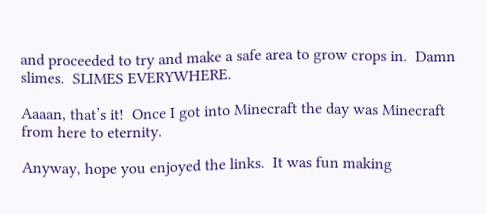and proceeded to try and make a safe area to grow crops in.  Damn slimes.  SLIMES EVERYWHERE.

Aaaan, that’s it!  Once I got into Minecraft the day was Minecraft from here to eternity.

Anyway, hope you enjoyed the links.  It was fun making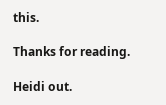this.

Thanks for reading.

Heidi out.